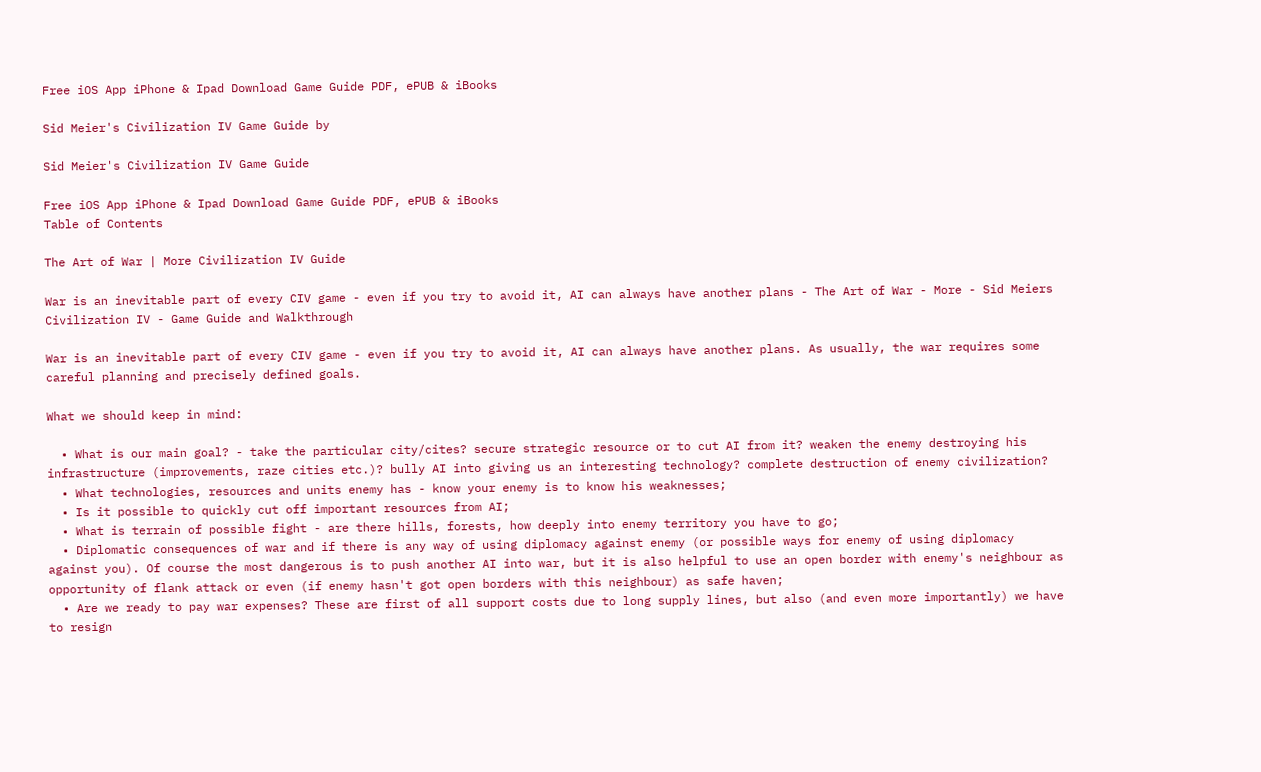Free iOS App iPhone & Ipad Download Game Guide PDF, ePUB & iBooks

Sid Meier's Civilization IV Game Guide by

Sid Meier's Civilization IV Game Guide

Free iOS App iPhone & Ipad Download Game Guide PDF, ePUB & iBooks
Table of Contents

The Art of War | More Civilization IV Guide

War is an inevitable part of every CIV game - even if you try to avoid it, AI can always have another plans - The Art of War - More - Sid Meiers Civilization IV - Game Guide and Walkthrough

War is an inevitable part of every CIV game - even if you try to avoid it, AI can always have another plans. As usually, the war requires some careful planning and precisely defined goals.

What we should keep in mind:

  • What is our main goal? - take the particular city/cites? secure strategic resource or to cut AI from it? weaken the enemy destroying his infrastructure (improvements, raze cities etc.)? bully AI into giving us an interesting technology? complete destruction of enemy civilization?
  • What technologies, resources and units enemy has - know your enemy is to know his weaknesses;
  • Is it possible to quickly cut off important resources from AI;
  • What is terrain of possible fight - are there hills, forests, how deeply into enemy territory you have to go;
  • Diplomatic consequences of war and if there is any way of using diplomacy against enemy (or possible ways for enemy of using diplomacy against you). Of course the most dangerous is to push another AI into war, but it is also helpful to use an open border with enemy's neighbour as opportunity of flank attack or even (if enemy hasn't got open borders with this neighbour) as safe haven;
  • Are we ready to pay war expenses? These are first of all support costs due to long supply lines, but also (and even more importantly) we have to resign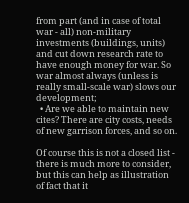from part (and in case of total war - all) non-military investments (buildings, units) and cut down research rate to have enough money for war. So war almost always (unless is really small-scale war) slows our development;
  • Are we able to maintain new cites? There are city costs, needs of new garrison forces, and so on.

Of course this is not a closed list - there is much more to consider, but this can help as illustration of fact that it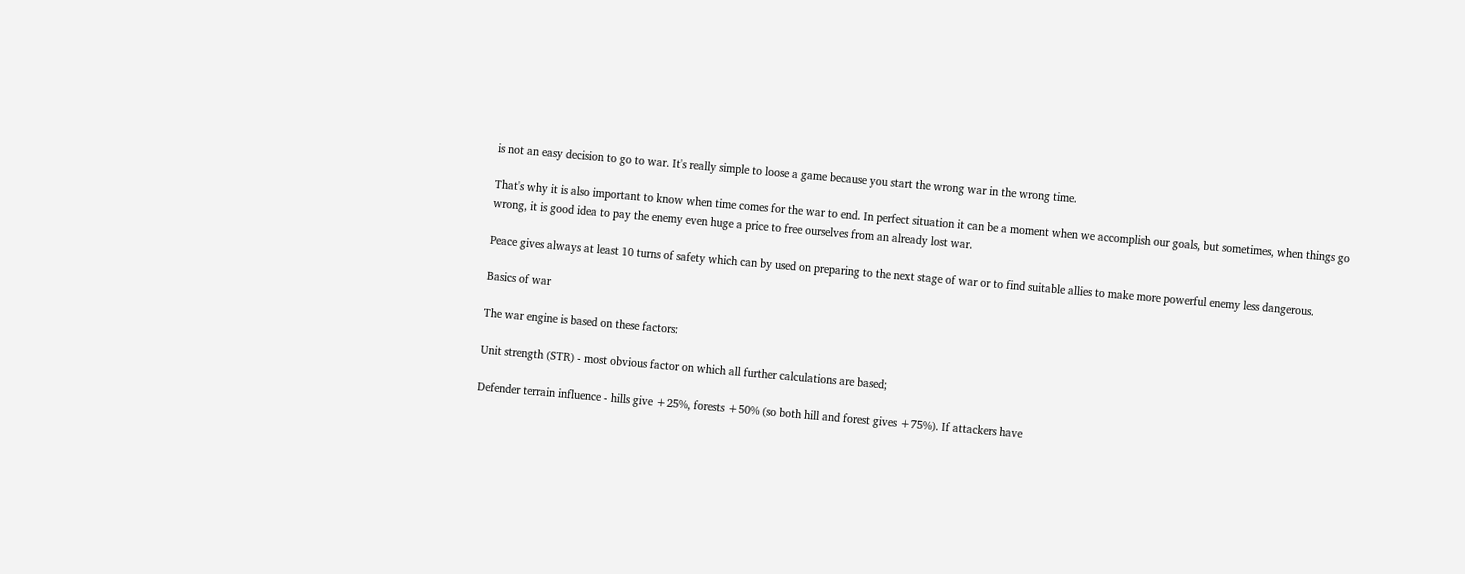is not an easy decision to go to war. It's really simple to loose a game because you start the wrong war in the wrong time.

That's why it is also important to know when time comes for the war to end. In perfect situation it can be a moment when we accomplish our goals, but sometimes, when things go wrong, it is good idea to pay the enemy even huge a price to free ourselves from an already lost war.

Peace gives always at least 10 turns of safety which can by used on preparing to the next stage of war or to find suitable allies to make more powerful enemy less dangerous.

Basics of war

The war engine is based on these factors:

Unit strength (STR) - most obvious factor on which all further calculations are based;

Defender terrain influence - hills give +25%, forests +50% (so both hill and forest gives +75%). If attackers have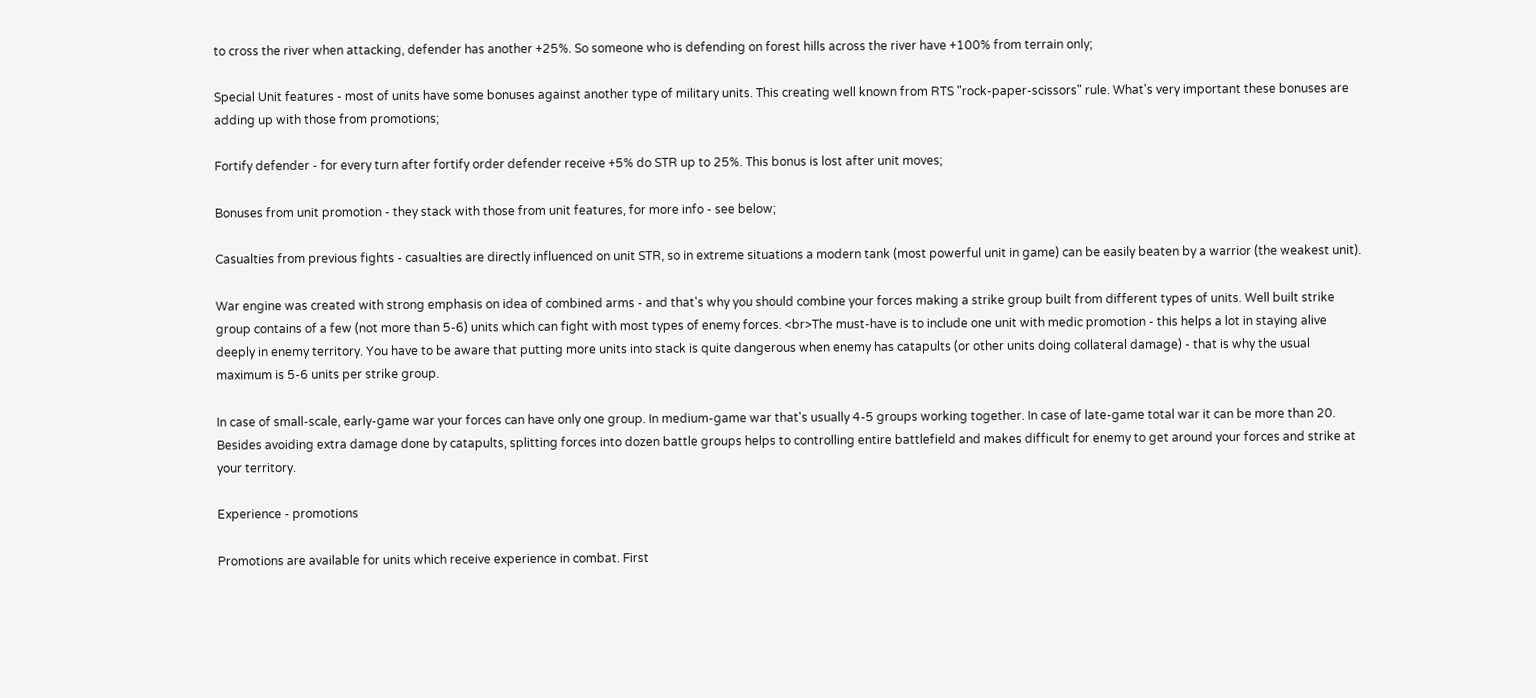to cross the river when attacking, defender has another +25%. So someone who is defending on forest hills across the river have +100% from terrain only;

Special Unit features - most of units have some bonuses against another type of military units. This creating well known from RTS "rock-paper-scissors" rule. What's very important these bonuses are adding up with those from promotions;

Fortify defender - for every turn after fortify order defender receive +5% do STR up to 25%. This bonus is lost after unit moves;

Bonuses from unit promotion - they stack with those from unit features, for more info - see below;

Casualties from previous fights - casualties are directly influenced on unit STR, so in extreme situations a modern tank (most powerful unit in game) can be easily beaten by a warrior (the weakest unit).

War engine was created with strong emphasis on idea of combined arms - and that's why you should combine your forces making a strike group built from different types of units. Well built strike group contains of a few (not more than 5-6) units which can fight with most types of enemy forces. <br>The must-have is to include one unit with medic promotion - this helps a lot in staying alive deeply in enemy territory. You have to be aware that putting more units into stack is quite dangerous when enemy has catapults (or other units doing collateral damage) - that is why the usual maximum is 5-6 units per strike group.

In case of small-scale, early-game war your forces can have only one group. In medium-game war that's usually 4-5 groups working together. In case of late-game total war it can be more than 20. Besides avoiding extra damage done by catapults, splitting forces into dozen battle groups helps to controlling entire battlefield and makes difficult for enemy to get around your forces and strike at your territory.

Experience - promotions

Promotions are available for units which receive experience in combat. First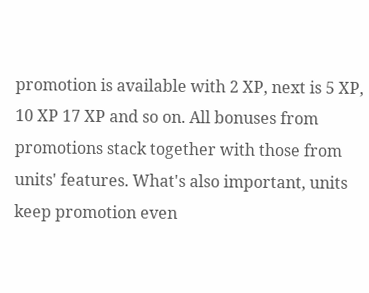promotion is available with 2 XP, next is 5 XP, 10 XP 17 XP and so on. All bonuses from promotions stack together with those from units' features. What's also important, units keep promotion even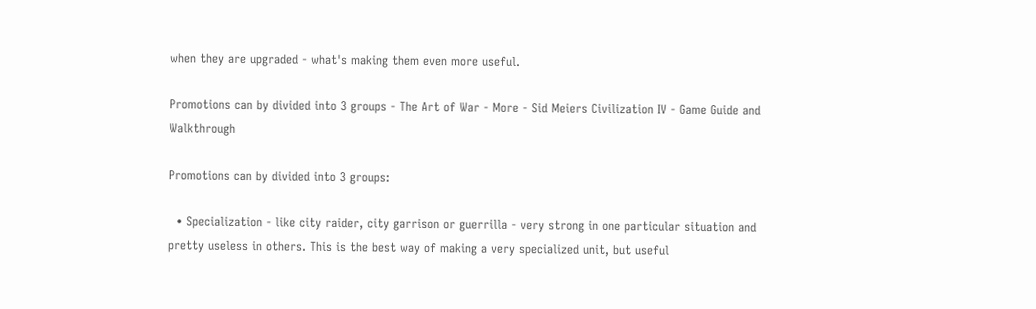when they are upgraded - what's making them even more useful.

Promotions can by divided into 3 groups - The Art of War - More - Sid Meiers Civilization IV - Game Guide and Walkthrough

Promotions can by divided into 3 groups:

  • Specialization - like city raider, city garrison or guerrilla - very strong in one particular situation and pretty useless in others. This is the best way of making a very specialized unit, but useful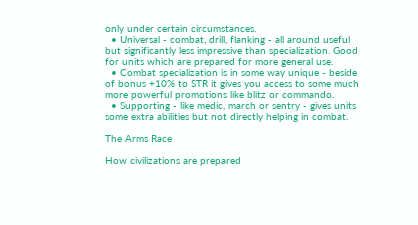only under certain circumstances.
  • Universal - combat, drill, flanking - all around useful but significantly less impressive than specialization. Good for units which are prepared for more general use.
  • Combat specialization is in some way unique - beside of bonus +10% to STR it gives you access to some much more powerful promotions like blitz or commando.
  • Supporting - like medic, march or sentry - gives units some extra abilities but not directly helping in combat.

The Arms Race

How civilizations are prepared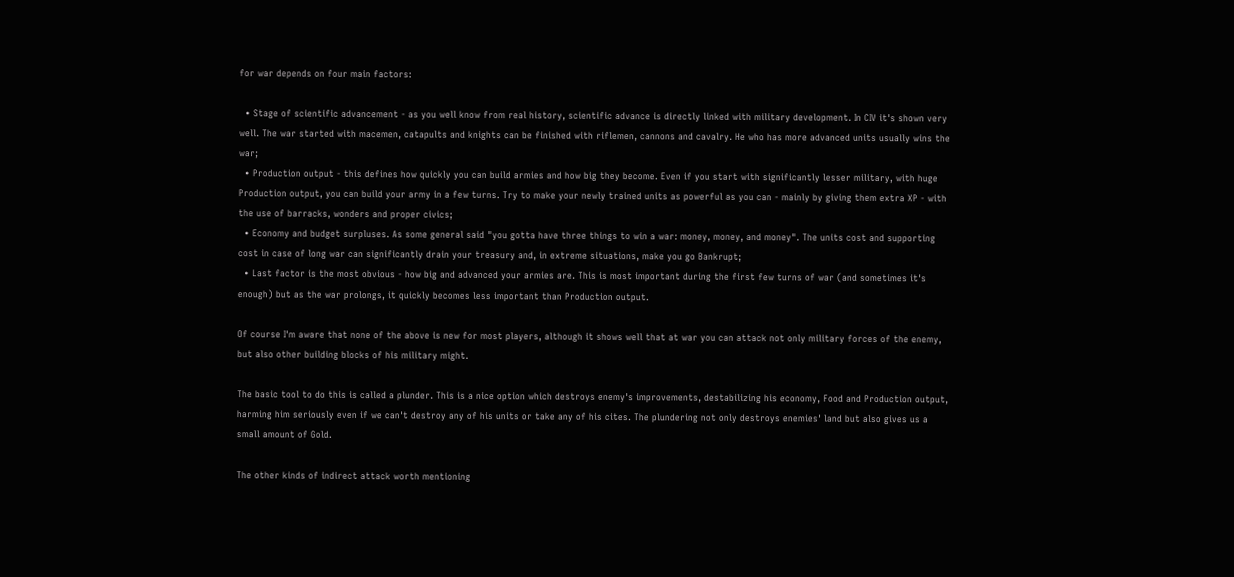for war depends on four main factors:

  • Stage of scientific advancement - as you well know from real history, scientific advance is directly linked with military development. In CIV it's shown very well. The war started with macemen, catapults and knights can be finished with riflemen, cannons and cavalry. He who has more advanced units usually wins the war;
  • Production output - this defines how quickly you can build armies and how big they become. Even if you start with significantly lesser military, with huge Production output, you can build your army in a few turns. Try to make your newly trained units as powerful as you can - mainly by giving them extra XP - with the use of barracks, wonders and proper civics;
  • Economy and budget surpluses. As some general said "you gotta have three things to win a war: money, money, and money". The units cost and supporting cost in case of long war can significantly drain your treasury and, in extreme situations, make you go Bankrupt;
  • Last factor is the most obvious - how big and advanced your armies are. This is most important during the first few turns of war (and sometimes it's enough) but as the war prolongs, it quickly becomes less important than Production output.

Of course I'm aware that none of the above is new for most players, although it shows well that at war you can attack not only military forces of the enemy, but also other building blocks of his military might.

The basic tool to do this is called a plunder. This is a nice option which destroys enemy's improvements, destabilizing his economy, Food and Production output, harming him seriously even if we can't destroy any of his units or take any of his cites. The plundering not only destroys enemies' land but also gives us a small amount of Gold.

The other kinds of indirect attack worth mentioning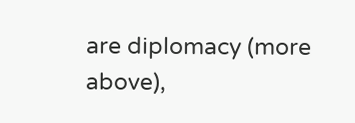are diplomacy (more above),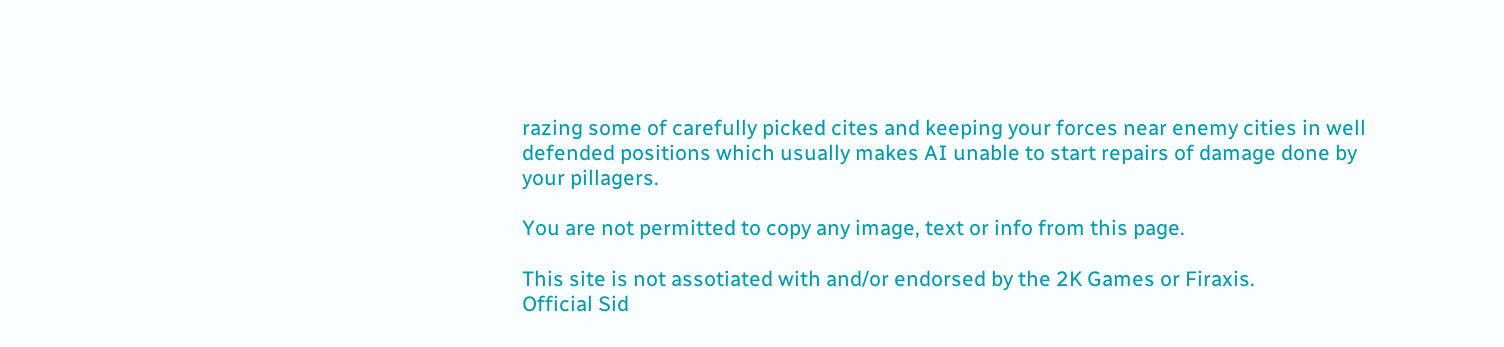razing some of carefully picked cites and keeping your forces near enemy cities in well defended positions which usually makes AI unable to start repairs of damage done by your pillagers.

You are not permitted to copy any image, text or info from this page.

This site is not assotiated with and/or endorsed by the 2K Games or Firaxis.
Official Sid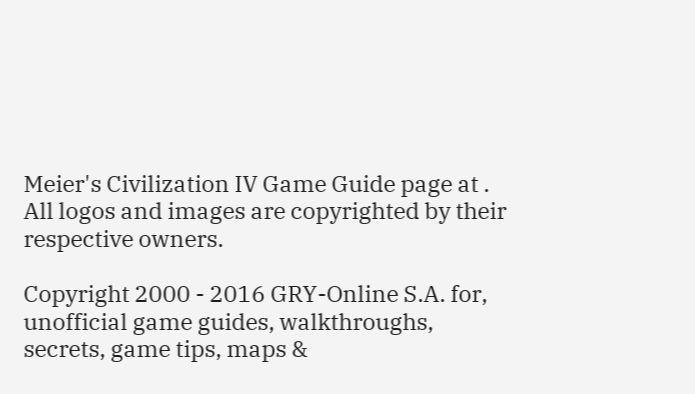Meier's Civilization IV Game Guide page at . All logos and images are copyrighted by their respective owners.

Copyright 2000 - 2016 GRY-Online S.A. for, unofficial game guides, walkthroughs, secrets, game tips, maps &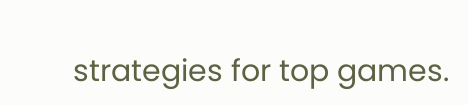strategies for top games.